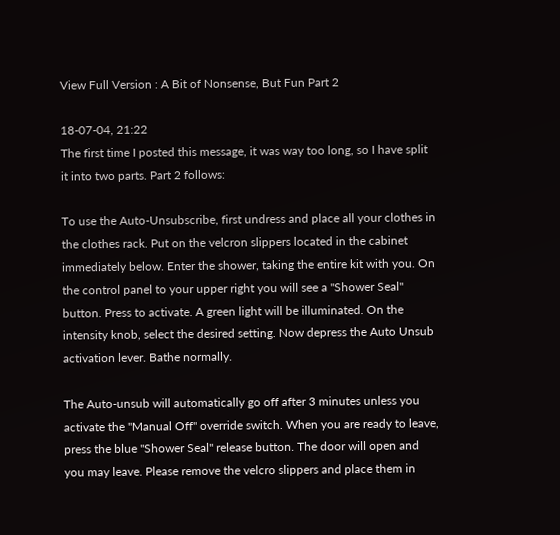View Full Version : A Bit of Nonsense, But Fun Part 2

18-07-04, 21:22
The first time I posted this message, it was way too long, so I have split it into two parts. Part 2 follows:

To use the Auto-Unsubscribe, first undress and place all your clothes in the clothes rack. Put on the velcron slippers located in the cabinet immediately below. Enter the shower, taking the entire kit with you. On the control panel to your upper right you will see a "Shower Seal" button. Press to activate. A green light will be illuminated. On the intensity knob, select the desired setting. Now depress the Auto Unsub activation lever. Bathe normally.

The Auto-unsub will automatically go off after 3 minutes unless you activate the "Manual Off" override switch. When you are ready to leave, press the blue "Shower Seal" release button. The door will open and you may leave. Please remove the velcro slippers and place them in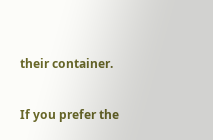their container.

If you prefer the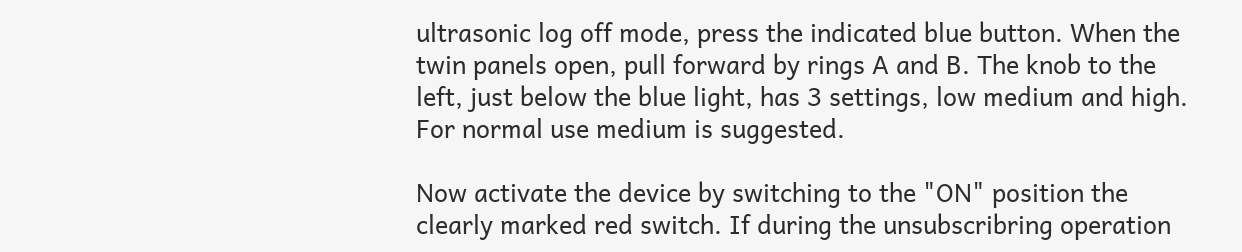ultrasonic log off mode, press the indicated blue button. When the twin panels open, pull forward by rings A and B. The knob to the left, just below the blue light, has 3 settings, low medium and high. For normal use medium is suggested.

Now activate the device by switching to the "ON" position the clearly marked red switch. If during the unsubscribring operation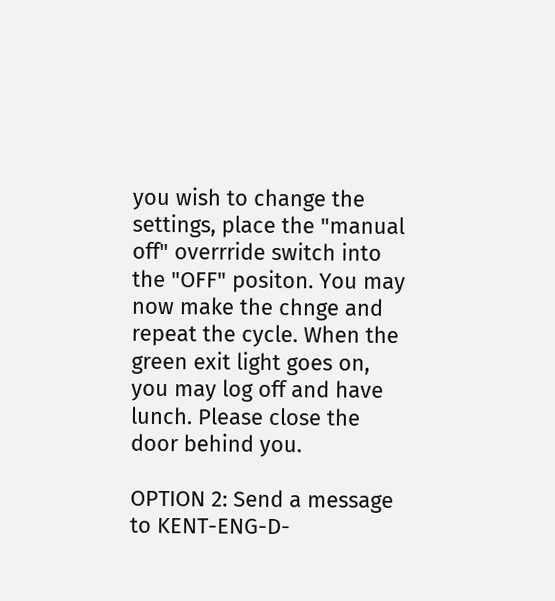you wish to change the settings, place the "manual off" overrride switch into the "OFF" positon. You may now make the chnge and repeat the cycle. When the green exit light goes on, you may log off and have lunch. Please close the door behind you.

OPTION 2: Send a message to KENT-ENG-D-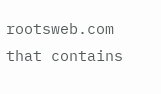rootsweb.com that contains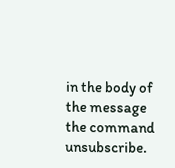in the body of the message the command unsubscribe.